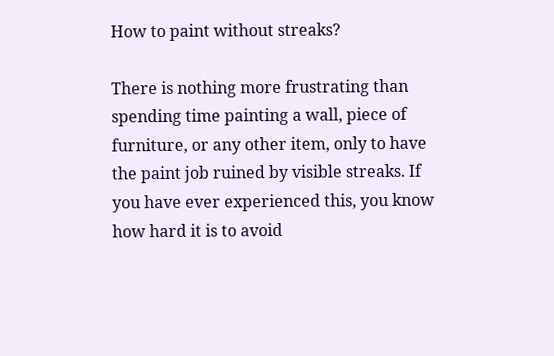How to paint without streaks?

There is nothing more frustrating than spending time painting a wall, piece of furniture, or any other item, only to have the paint job ruined by visible streaks. If you have ever experienced this, you know how hard it is to avoid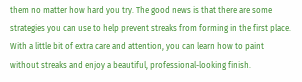them no matter how hard you try. The good news is that there are some strategies you can use to help prevent streaks from forming in the first place. With a little bit of extra care and attention, you can learn how to paint without streaks and enjoy a beautiful, professional-looking finish.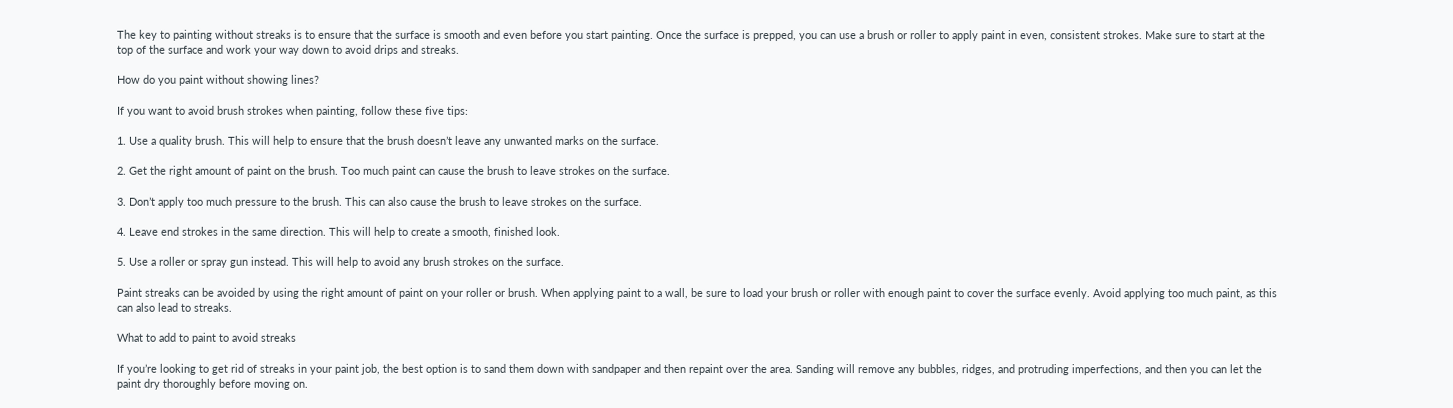The key to painting without streaks is to ensure that the surface is smooth and even before you start painting. Once the surface is prepped, you can use a brush or roller to apply paint in even, consistent strokes. Make sure to start at the top of the surface and work your way down to avoid drips and streaks.

How do you paint without showing lines?

If you want to avoid brush strokes when painting, follow these five tips:

1. Use a quality brush. This will help to ensure that the brush doesn’t leave any unwanted marks on the surface.

2. Get the right amount of paint on the brush. Too much paint can cause the brush to leave strokes on the surface.

3. Don’t apply too much pressure to the brush. This can also cause the brush to leave strokes on the surface.

4. Leave end strokes in the same direction. This will help to create a smooth, finished look.

5. Use a roller or spray gun instead. This will help to avoid any brush strokes on the surface.

Paint streaks can be avoided by using the right amount of paint on your roller or brush. When applying paint to a wall, be sure to load your brush or roller with enough paint to cover the surface evenly. Avoid applying too much paint, as this can also lead to streaks.

What to add to paint to avoid streaks

If you’re looking to get rid of streaks in your paint job, the best option is to sand them down with sandpaper and then repaint over the area. Sanding will remove any bubbles, ridges, and protruding imperfections, and then you can let the paint dry thoroughly before moving on.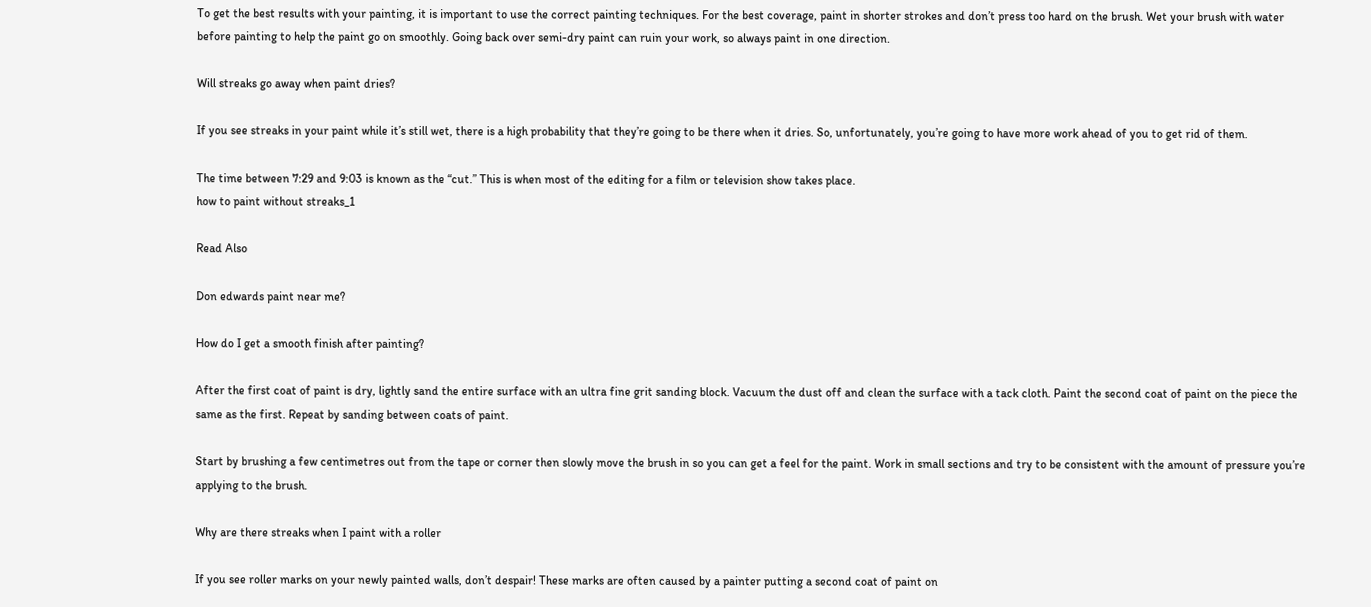To get the best results with your painting, it is important to use the correct painting techniques. For the best coverage, paint in shorter strokes and don’t press too hard on the brush. Wet your brush with water before painting to help the paint go on smoothly. Going back over semi-dry paint can ruin your work, so always paint in one direction.

Will streaks go away when paint dries?

If you see streaks in your paint while it’s still wet, there is a high probability that they’re going to be there when it dries. So, unfortunately, you’re going to have more work ahead of you to get rid of them.

The time between 7:29 and 9:03 is known as the “cut.” This is when most of the editing for a film or television show takes place.
how to paint without streaks_1

Read Also

Don edwards paint near me?

How do I get a smooth finish after painting?

After the first coat of paint is dry, lightly sand the entire surface with an ultra fine grit sanding block. Vacuum the dust off and clean the surface with a tack cloth. Paint the second coat of paint on the piece the same as the first. Repeat by sanding between coats of paint.

Start by brushing a few centimetres out from the tape or corner then slowly move the brush in so you can get a feel for the paint. Work in small sections and try to be consistent with the amount of pressure you’re applying to the brush.

Why are there streaks when I paint with a roller

If you see roller marks on your newly painted walls, don’t despair! These marks are often caused by a painter putting a second coat of paint on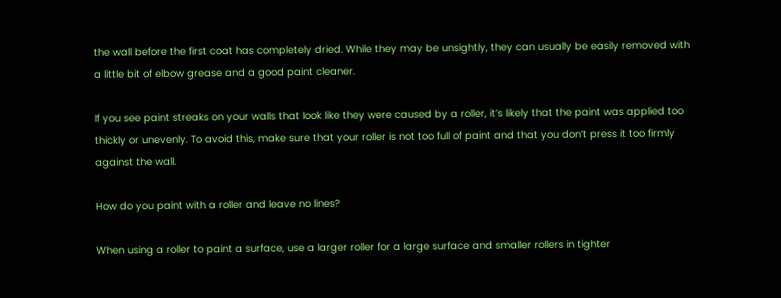the wall before the first coat has completely dried. While they may be unsightly, they can usually be easily removed with a little bit of elbow grease and a good paint cleaner.

If you see paint streaks on your walls that look like they were caused by a roller, it’s likely that the paint was applied too thickly or unevenly. To avoid this, make sure that your roller is not too full of paint and that you don’t press it too firmly against the wall.

How do you paint with a roller and leave no lines?

When using a roller to paint a surface, use a larger roller for a large surface and smaller rollers in tighter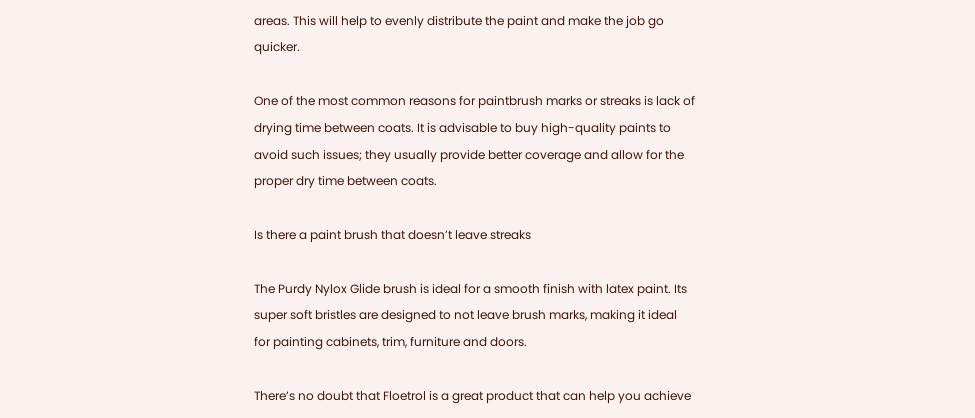areas. This will help to evenly distribute the paint and make the job go quicker.

One of the most common reasons for paintbrush marks or streaks is lack of drying time between coats. It is advisable to buy high-quality paints to avoid such issues; they usually provide better coverage and allow for the proper dry time between coats.

Is there a paint brush that doesn’t leave streaks

The Purdy Nylox Glide brush is ideal for a smooth finish with latex paint. Its super soft bristles are designed to not leave brush marks, making it ideal for painting cabinets, trim, furniture and doors.

There’s no doubt that Floetrol is a great product that can help you achieve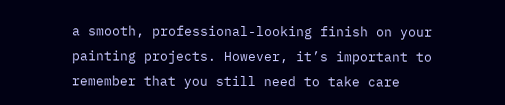a smooth, professional-looking finish on your painting projects. However, it’s important to remember that you still need to take care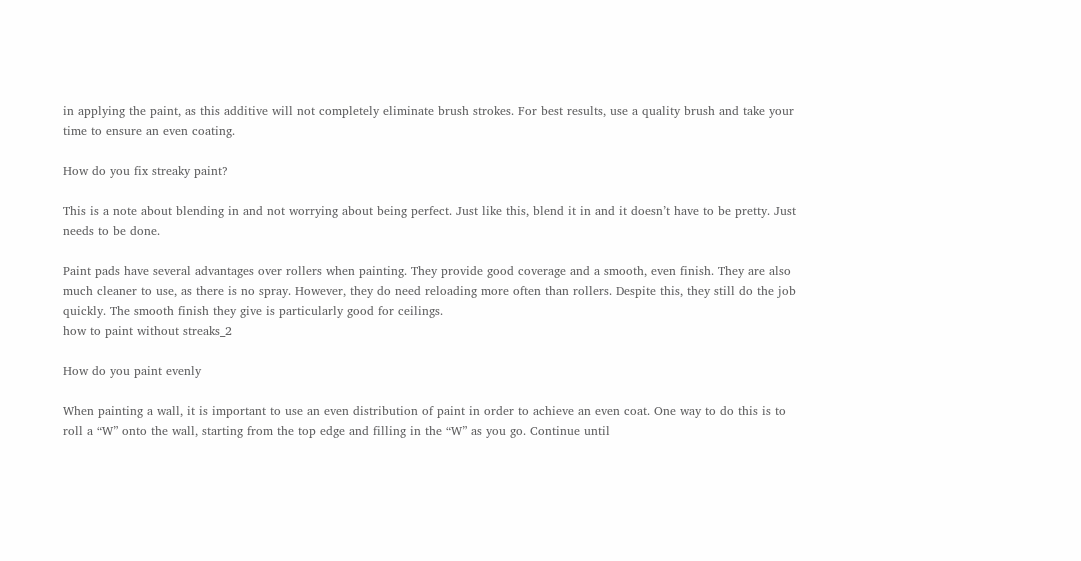in applying the paint, as this additive will not completely eliminate brush strokes. For best results, use a quality brush and take your time to ensure an even coating.

How do you fix streaky paint?

This is a note about blending in and not worrying about being perfect. Just like this, blend it in and it doesn’t have to be pretty. Just needs to be done.

Paint pads have several advantages over rollers when painting. They provide good coverage and a smooth, even finish. They are also much cleaner to use, as there is no spray. However, they do need reloading more often than rollers. Despite this, they still do the job quickly. The smooth finish they give is particularly good for ceilings.
how to paint without streaks_2

How do you paint evenly

When painting a wall, it is important to use an even distribution of paint in order to achieve an even coat. One way to do this is to roll a “W” onto the wall, starting from the top edge and filling in the “W” as you go. Continue until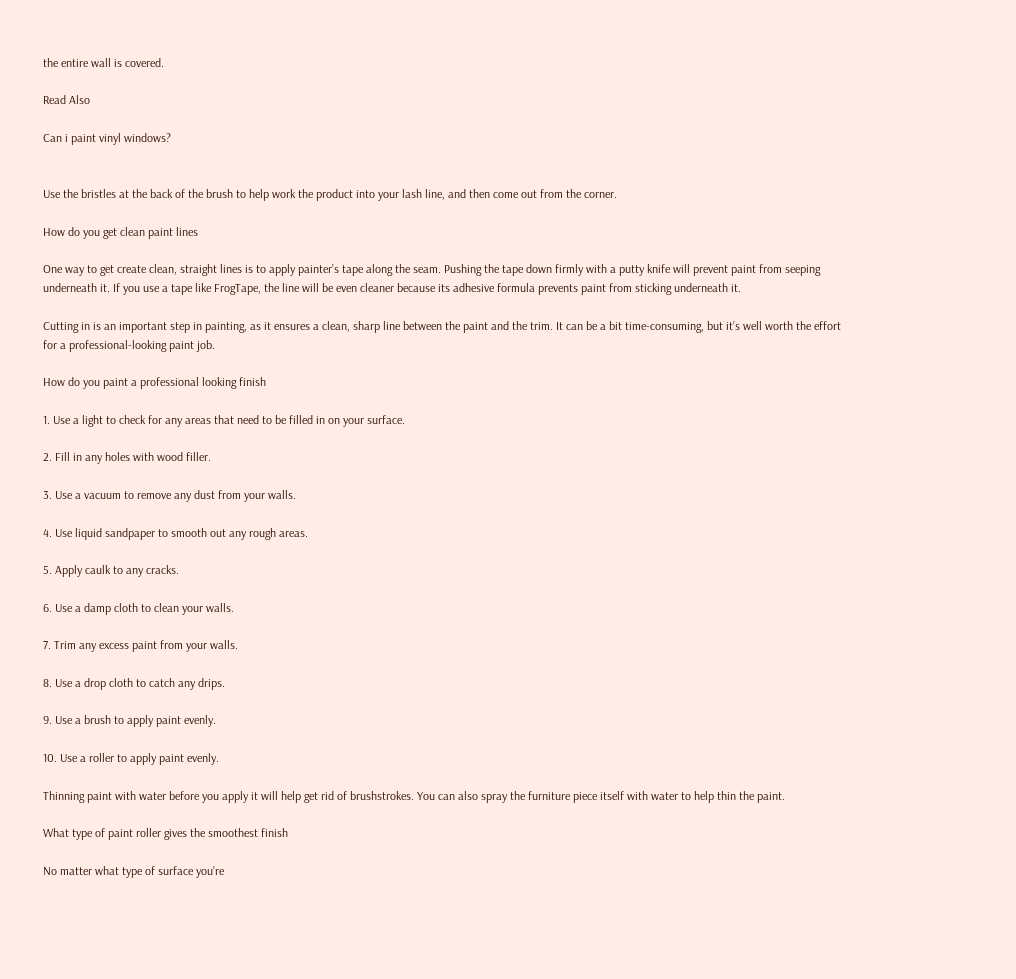the entire wall is covered.

Read Also

Can i paint vinyl windows?


Use the bristles at the back of the brush to help work the product into your lash line, and then come out from the corner.

How do you get clean paint lines

One way to get create clean, straight lines is to apply painter’s tape along the seam. Pushing the tape down firmly with a putty knife will prevent paint from seeping underneath it. If you use a tape like FrogTape, the line will be even cleaner because its adhesive formula prevents paint from sticking underneath it.

Cutting in is an important step in painting, as it ensures a clean, sharp line between the paint and the trim. It can be a bit time-consuming, but it’s well worth the effort for a professional-looking paint job.

How do you paint a professional looking finish

1. Use a light to check for any areas that need to be filled in on your surface.

2. Fill in any holes with wood filler.

3. Use a vacuum to remove any dust from your walls.

4. Use liquid sandpaper to smooth out any rough areas.

5. Apply caulk to any cracks.

6. Use a damp cloth to clean your walls.

7. Trim any excess paint from your walls.

8. Use a drop cloth to catch any drips.

9. Use a brush to apply paint evenly.

10. Use a roller to apply paint evenly.

Thinning paint with water before you apply it will help get rid of brushstrokes. You can also spray the furniture piece itself with water to help thin the paint.

What type of paint roller gives the smoothest finish

No matter what type of surface you’re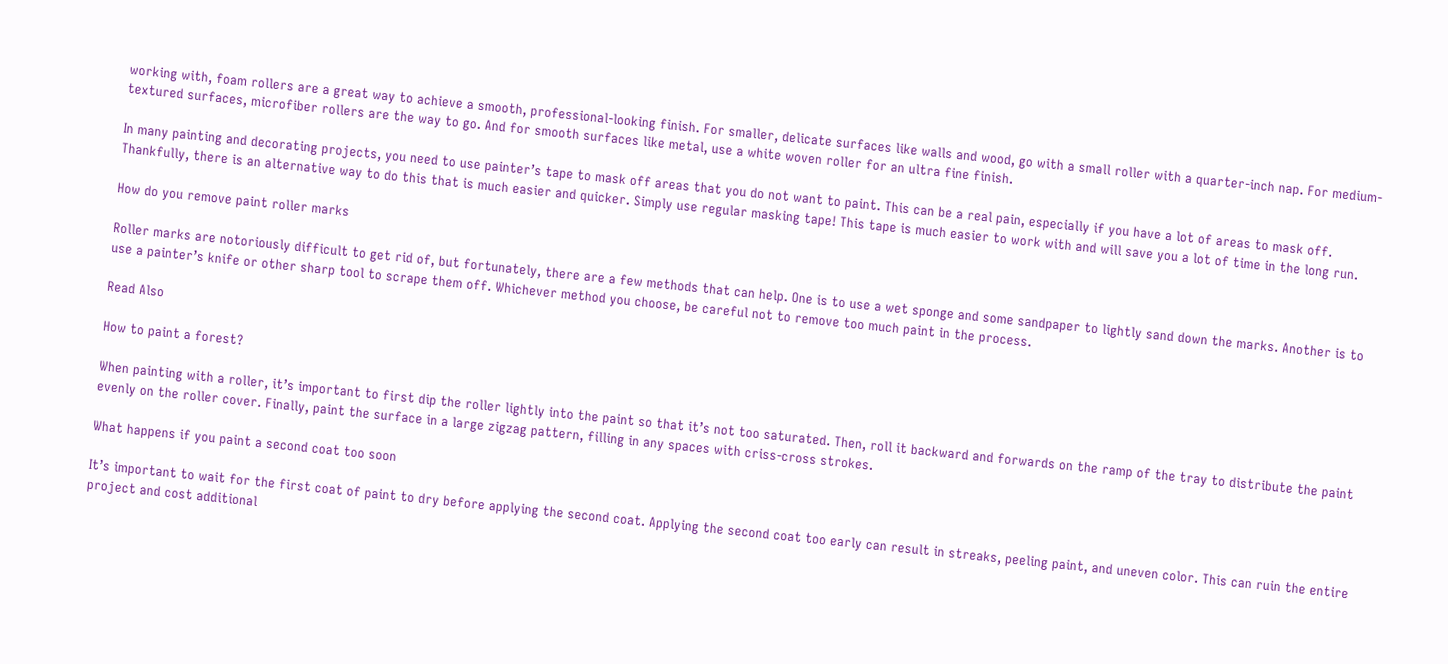working with, foam rollers are a great way to achieve a smooth, professional-looking finish. For smaller, delicate surfaces like walls and wood, go with a small roller with a quarter-inch nap. For medium-textured surfaces, microfiber rollers are the way to go. And for smooth surfaces like metal, use a white woven roller for an ultra fine finish.

In many painting and decorating projects, you need to use painter’s tape to mask off areas that you do not want to paint. This can be a real pain, especially if you have a lot of areas to mask off. Thankfully, there is an alternative way to do this that is much easier and quicker. Simply use regular masking tape! This tape is much easier to work with and will save you a lot of time in the long run.

How do you remove paint roller marks

Roller marks are notoriously difficult to get rid of, but fortunately, there are a few methods that can help. One is to use a wet sponge and some sandpaper to lightly sand down the marks. Another is to use a painter’s knife or other sharp tool to scrape them off. Whichever method you choose, be careful not to remove too much paint in the process.

Read Also

How to paint a forest?

When painting with a roller, it’s important to first dip the roller lightly into the paint so that it’s not too saturated. Then, roll it backward and forwards on the ramp of the tray to distribute the paint evenly on the roller cover. Finally, paint the surface in a large zigzag pattern, filling in any spaces with criss-cross strokes.

What happens if you paint a second coat too soon

It’s important to wait for the first coat of paint to dry before applying the second coat. Applying the second coat too early can result in streaks, peeling paint, and uneven color. This can ruin the entire project and cost additional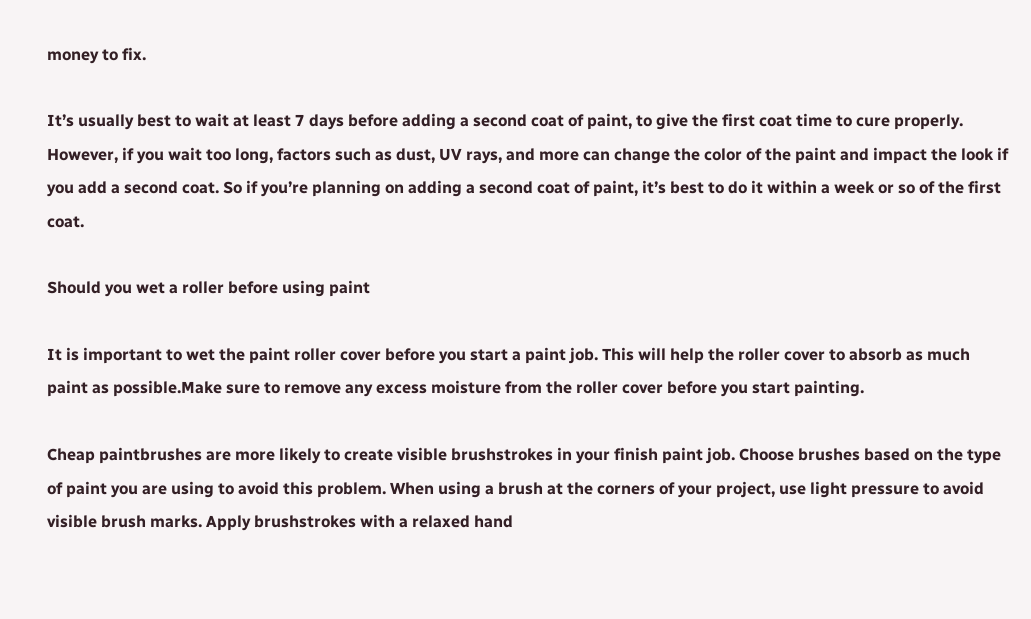money to fix.

It’s usually best to wait at least 7 days before adding a second coat of paint, to give the first coat time to cure properly. However, if you wait too long, factors such as dust, UV rays, and more can change the color of the paint and impact the look if you add a second coat. So if you’re planning on adding a second coat of paint, it’s best to do it within a week or so of the first coat.

Should you wet a roller before using paint

It is important to wet the paint roller cover before you start a paint job. This will help the roller cover to absorb as much paint as possible.Make sure to remove any excess moisture from the roller cover before you start painting.

Cheap paintbrushes are more likely to create visible brushstrokes in your finish paint job. Choose brushes based on the type of paint you are using to avoid this problem. When using a brush at the corners of your project, use light pressure to avoid visible brush marks. Apply brushstrokes with a relaxed hand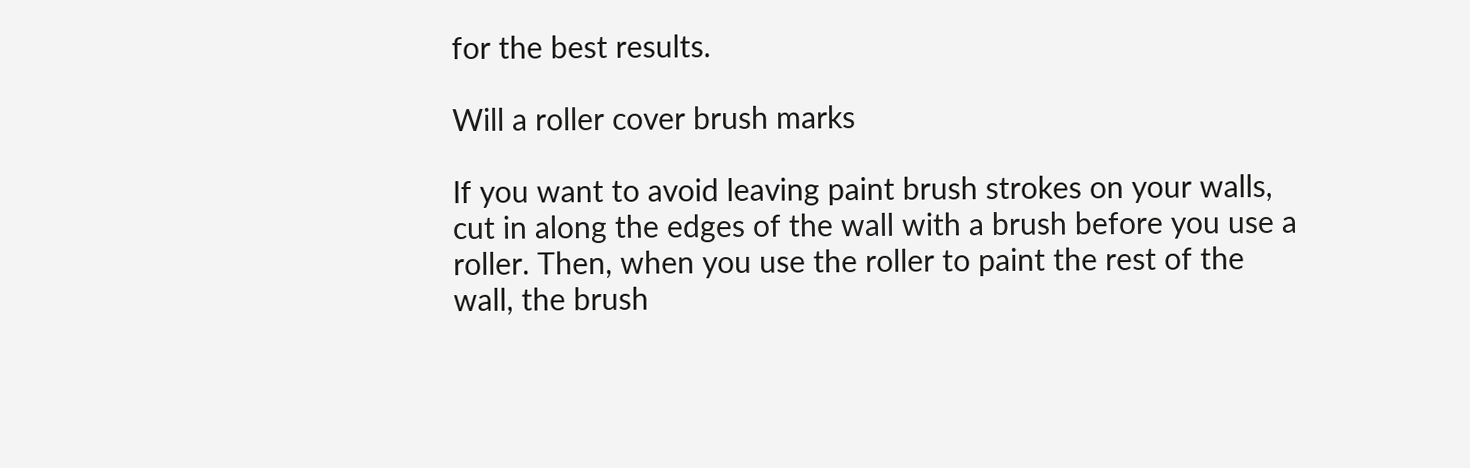for the best results.

Will a roller cover brush marks

If you want to avoid leaving paint brush strokes on your walls, cut in along the edges of the wall with a brush before you use a roller. Then, when you use the roller to paint the rest of the wall, the brush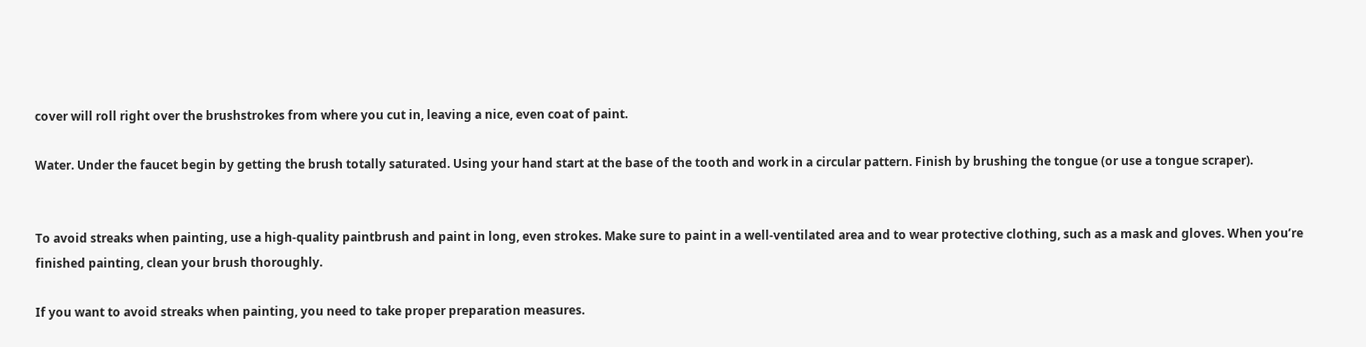cover will roll right over the brushstrokes from where you cut in, leaving a nice, even coat of paint.

Water. Under the faucet begin by getting the brush totally saturated. Using your hand start at the base of the tooth and work in a circular pattern. Finish by brushing the tongue (or use a tongue scraper).


To avoid streaks when painting, use a high-quality paintbrush and paint in long, even strokes. Make sure to paint in a well-ventilated area and to wear protective clothing, such as a mask and gloves. When you’re finished painting, clean your brush thoroughly.

If you want to avoid streaks when painting, you need to take proper preparation measures.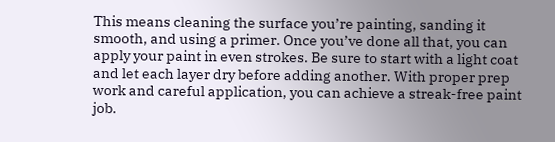This means cleaning the surface you’re painting, sanding it smooth, and using a primer. Once you’ve done all that, you can apply your paint in even strokes. Be sure to start with a light coat and let each layer dry before adding another. With proper prep work and careful application, you can achieve a streak-free paint job.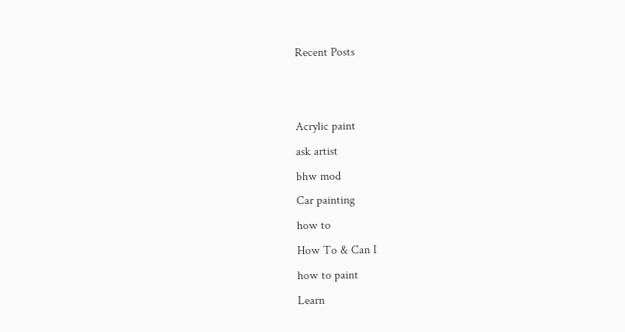Recent Posts


Acrylic paint
ask artist
bhw mod
Car painting
how to
How To & Can I
how to paint
Learn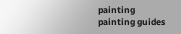painting
painting guides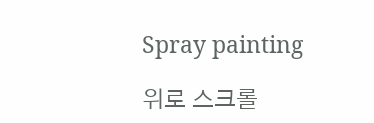Spray painting

위로 스크롤